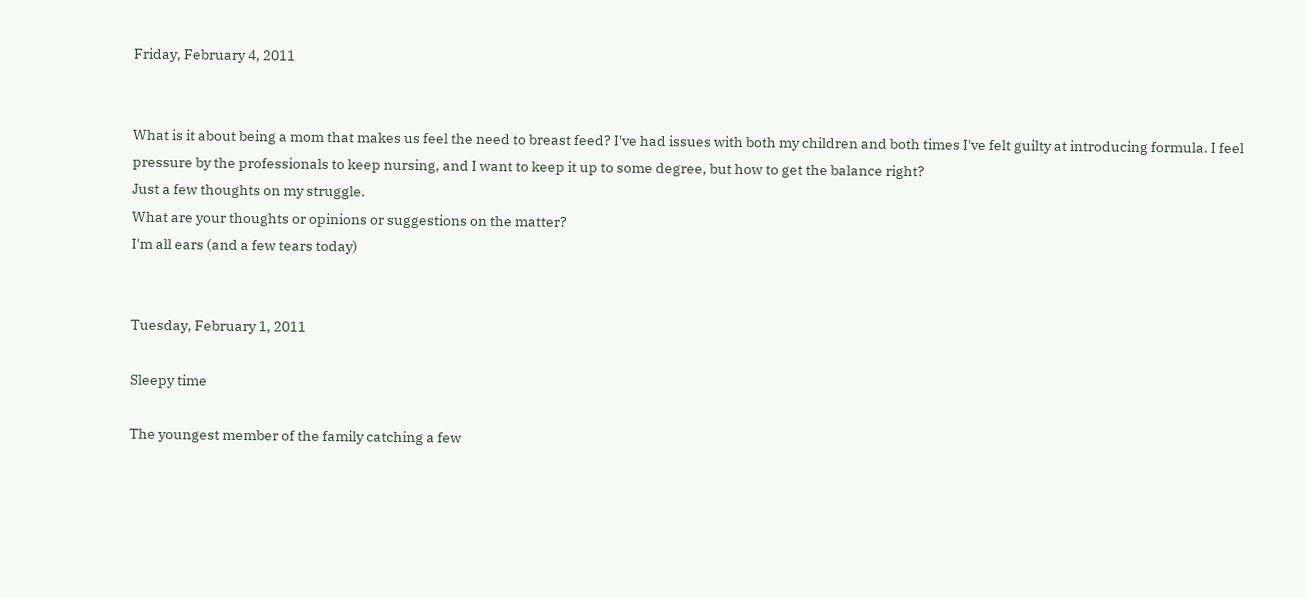Friday, February 4, 2011


What is it about being a mom that makes us feel the need to breast feed? I've had issues with both my children and both times I've felt guilty at introducing formula. I feel pressure by the professionals to keep nursing, and I want to keep it up to some degree, but how to get the balance right?
Just a few thoughts on my struggle.
What are your thoughts or opinions or suggestions on the matter?
I'm all ears (and a few tears today)


Tuesday, February 1, 2011

Sleepy time

The youngest member of the family catching a few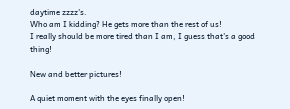daytime zzzz's.
Who am I kidding? He gets more than the rest of us!
I really should be more tired than I am, I guess that's a good thing!

New and better pictures!

A quiet moment with the eyes finally open!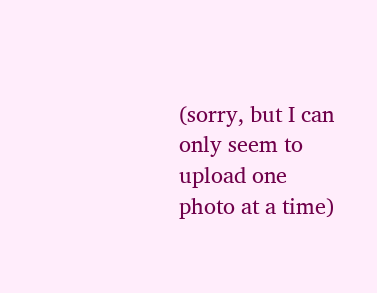(sorry, but I can only seem to upload one photo at a time)